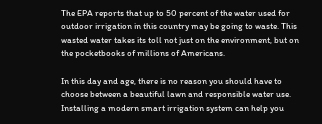The EPA reports that up to 50 percent of the water used for outdoor irrigation in this country may be going to waste. This wasted water takes its toll not just on the environment, but on the pocketbooks of millions of Americans.

In this day and age, there is no reason you should have to choose between a beautiful lawn and responsible water use. Installing a modern smart irrigation system can help you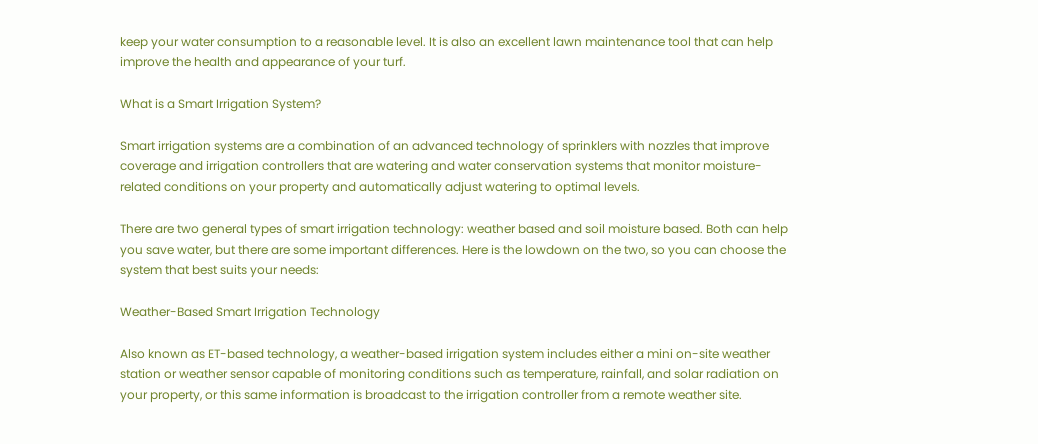keep your water consumption to a reasonable level. It is also an excellent lawn maintenance tool that can help improve the health and appearance of your turf.

What is a Smart Irrigation System?

Smart irrigation systems are a combination of an advanced technology of sprinklers with nozzles that improve coverage and irrigation controllers that are watering and water conservation systems that monitor moisture-related conditions on your property and automatically adjust watering to optimal levels.

There are two general types of smart irrigation technology: weather based and soil moisture based. Both can help you save water, but there are some important differences. Here is the lowdown on the two, so you can choose the system that best suits your needs:

Weather-Based Smart Irrigation Technology

Also known as ET-based technology, a weather-based irrigation system includes either a mini on-site weather station or weather sensor capable of monitoring conditions such as temperature, rainfall, and solar radiation on your property, or this same information is broadcast to the irrigation controller from a remote weather site.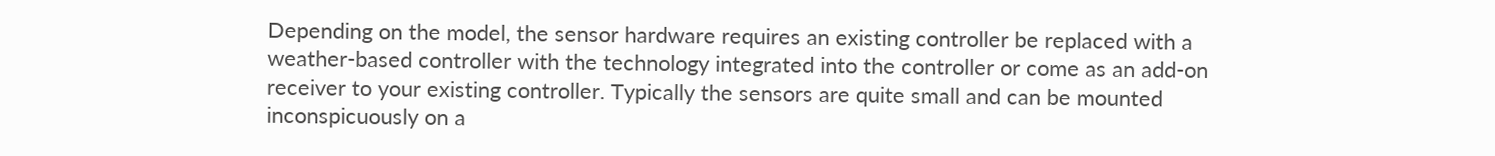Depending on the model, the sensor hardware requires an existing controller be replaced with a weather-based controller with the technology integrated into the controller or come as an add-on receiver to your existing controller. Typically the sensors are quite small and can be mounted inconspicuously on a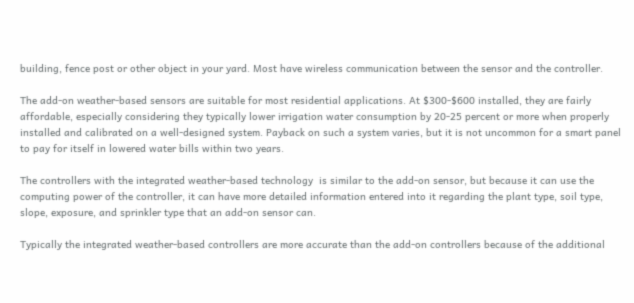building, fence post or other object in your yard. Most have wireless communication between the sensor and the controller.

The add-on weather-based sensors are suitable for most residential applications. At $300-$600 installed, they are fairly affordable, especially considering they typically lower irrigation water consumption by 20-25 percent or more when properly installed and calibrated on a well-designed system. Payback on such a system varies, but it is not uncommon for a smart panel to pay for itself in lowered water bills within two years.

The controllers with the integrated weather-based technology  is similar to the add-on sensor, but because it can use the computing power of the controller, it can have more detailed information entered into it regarding the plant type, soil type, slope, exposure, and sprinkler type that an add-on sensor can.

Typically the integrated weather-based controllers are more accurate than the add-on controllers because of the additional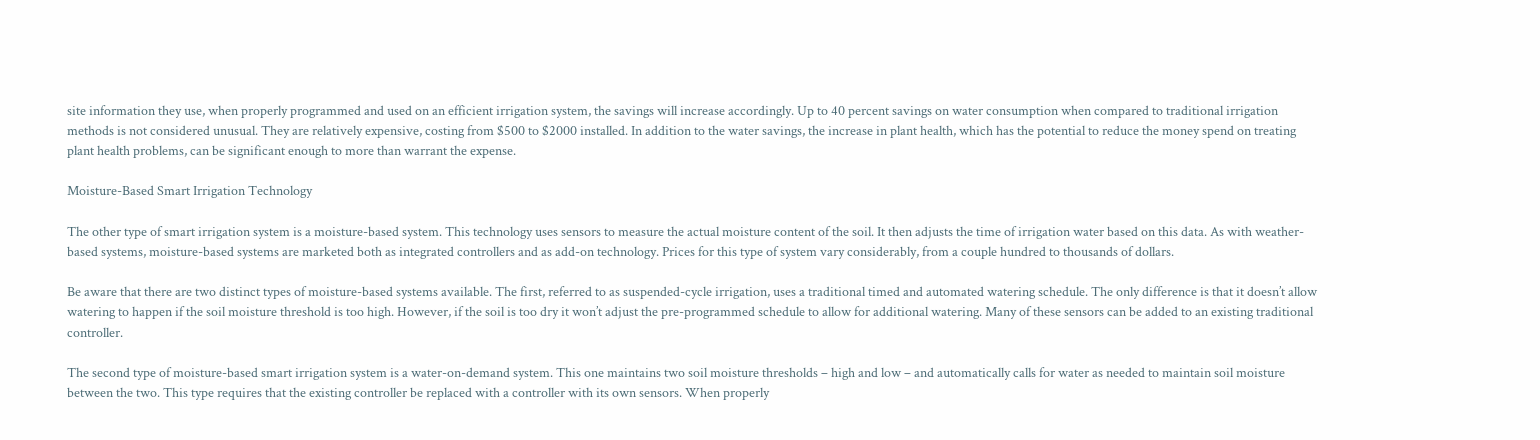site information they use, when properly programmed and used on an efficient irrigation system, the savings will increase accordingly. Up to 40 percent savings on water consumption when compared to traditional irrigation methods is not considered unusual. They are relatively expensive, costing from $500 to $2000 installed. In addition to the water savings, the increase in plant health, which has the potential to reduce the money spend on treating plant health problems, can be significant enough to more than warrant the expense.

Moisture-Based Smart Irrigation Technology

The other type of smart irrigation system is a moisture-based system. This technology uses sensors to measure the actual moisture content of the soil. It then adjusts the time of irrigation water based on this data. As with weather-based systems, moisture-based systems are marketed both as integrated controllers and as add-on technology. Prices for this type of system vary considerably, from a couple hundred to thousands of dollars.

Be aware that there are two distinct types of moisture-based systems available. The first, referred to as suspended-cycle irrigation, uses a traditional timed and automated watering schedule. The only difference is that it doesn’t allow watering to happen if the soil moisture threshold is too high. However, if the soil is too dry it won’t adjust the pre-programmed schedule to allow for additional watering. Many of these sensors can be added to an existing traditional controller.

The second type of moisture-based smart irrigation system is a water-on-demand system. This one maintains two soil moisture thresholds – high and low – and automatically calls for water as needed to maintain soil moisture between the two. This type requires that the existing controller be replaced with a controller with its own sensors. When properly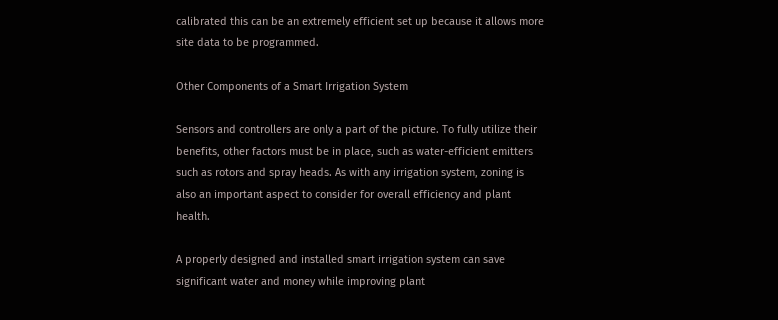calibrated this can be an extremely efficient set up because it allows more site data to be programmed.

Other Components of a Smart Irrigation System

Sensors and controllers are only a part of the picture. To fully utilize their benefits, other factors must be in place, such as water-efficient emitters such as rotors and spray heads. As with any irrigation system, zoning is also an important aspect to consider for overall efficiency and plant health.

A properly designed and installed smart irrigation system can save significant water and money while improving plant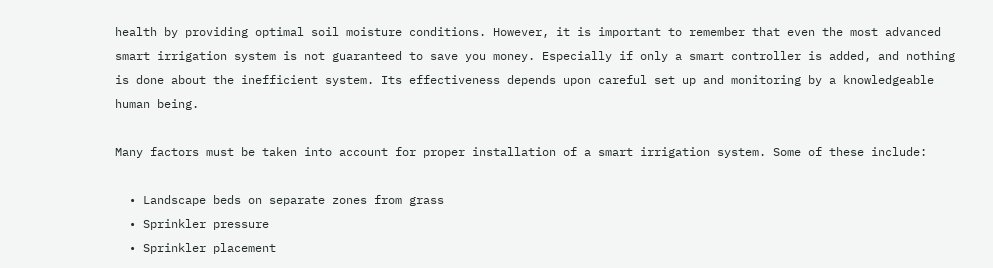health by providing optimal soil moisture conditions. However, it is important to remember that even the most advanced smart irrigation system is not guaranteed to save you money. Especially if only a smart controller is added, and nothing is done about the inefficient system. Its effectiveness depends upon careful set up and monitoring by a knowledgeable human being.

Many factors must be taken into account for proper installation of a smart irrigation system. Some of these include:

  • Landscape beds on separate zones from grass
  • Sprinkler pressure
  • Sprinkler placement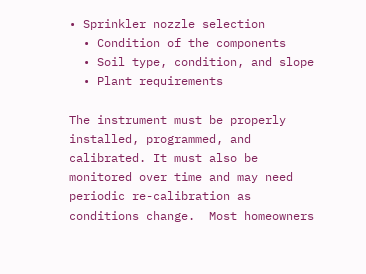• Sprinkler nozzle selection
  • Condition of the components
  • Soil type, condition, and slope
  • Plant requirements

The instrument must be properly installed, programmed, and calibrated. It must also be monitored over time and may need periodic re-calibration as conditions change.  Most homeowners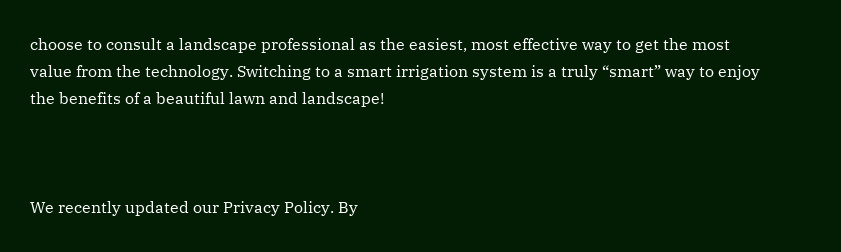choose to consult a landscape professional as the easiest, most effective way to get the most value from the technology. Switching to a smart irrigation system is a truly “smart” way to enjoy the benefits of a beautiful lawn and landscape!



We recently updated our Privacy Policy. By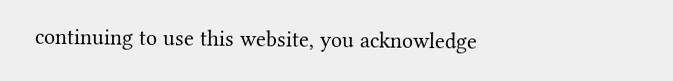continuing to use this website, you acknowledge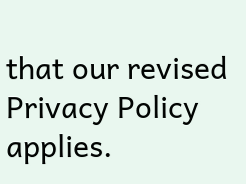that our revised Privacy Policy applies.